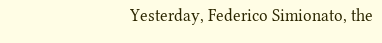Yesterday, Federico Simionato, the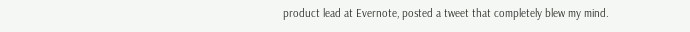product lead at Evernote, posted a tweet that completely blew my mind.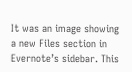It was an image showing a new Files section in Evernote’s sidebar. This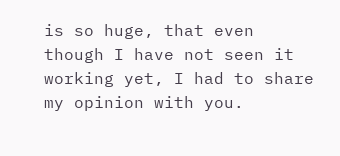is so huge, that even though I have not seen it working yet, I had to share my opinion with you.